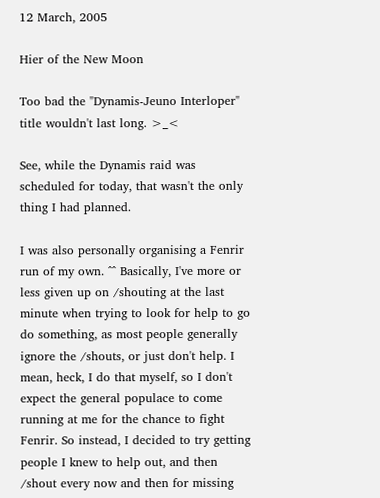12 March, 2005

Hier of the New Moon

Too bad the "Dynamis-Jeuno Interloper" title wouldn't last long. >_<

See, while the Dynamis raid was scheduled for today, that wasn't the only thing I had planned.

I was also personally organising a Fenrir run of my own. ^^ Basically, I've more or less given up on /shouting at the last minute when trying to look for help to go do something, as most people generally ignore the /shouts, or just don't help. I mean, heck, I do that myself, so I don't expect the general populace to come running at me for the chance to fight Fenrir. So instead, I decided to try getting people I knew to help out, and then /shout every now and then for missing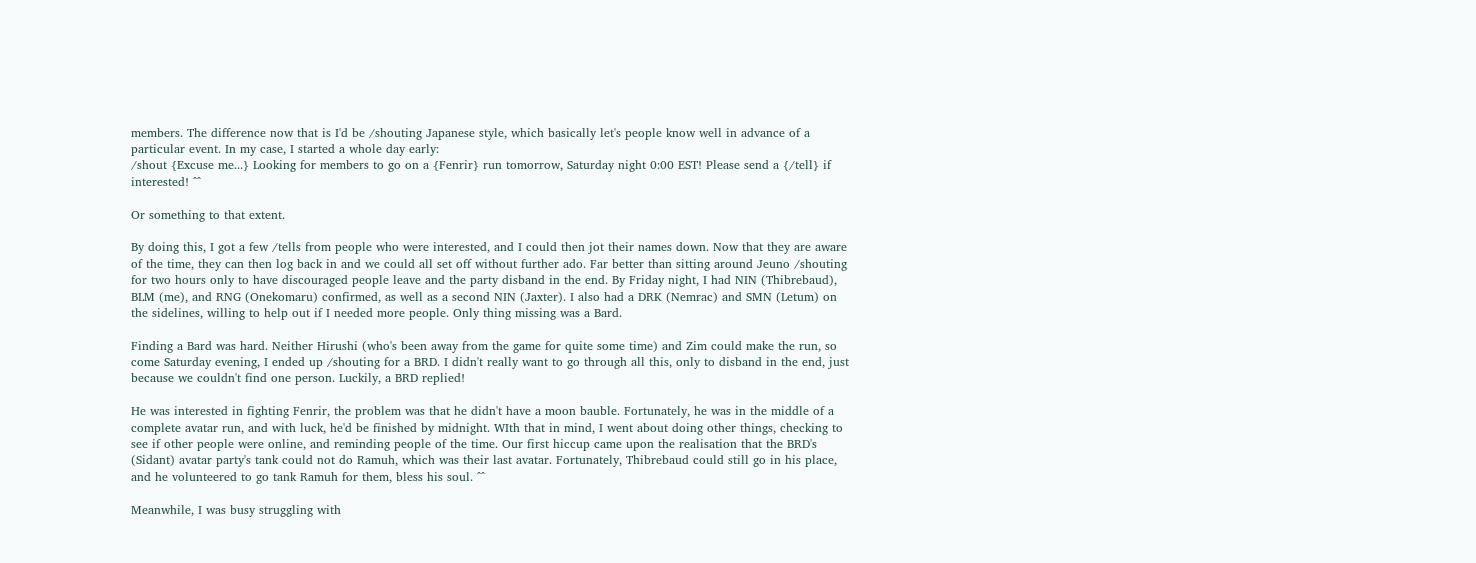members. The difference now that is I'd be /shouting Japanese style, which basically let's people know well in advance of a particular event. In my case, I started a whole day early:
/shout {Excuse me...} Looking for members to go on a {Fenrir} run tomorrow, Saturday night 0:00 EST! Please send a {/tell} if interested! ^^

Or something to that extent.

By doing this, I got a few /tells from people who were interested, and I could then jot their names down. Now that they are aware of the time, they can then log back in and we could all set off without further ado. Far better than sitting around Jeuno /shouting for two hours only to have discouraged people leave and the party disband in the end. By Friday night, I had NIN (Thibrebaud), BLM (me), and RNG (Onekomaru) confirmed, as well as a second NIN (Jaxter). I also had a DRK (Nemrac) and SMN (Letum) on the sidelines, willing to help out if I needed more people. Only thing missing was a Bard.

Finding a Bard was hard. Neither Hirushi (who's been away from the game for quite some time) and Zim could make the run, so come Saturday evening, I ended up /shouting for a BRD. I didn't really want to go through all this, only to disband in the end, just because we couldn't find one person. Luckily, a BRD replied!

He was interested in fighting Fenrir, the problem was that he didn't have a moon bauble. Fortunately, he was in the middle of a complete avatar run, and with luck, he'd be finished by midnight. WIth that in mind, I went about doing other things, checking to see if other people were online, and reminding people of the time. Our first hiccup came upon the realisation that the BRD's (Sidant) avatar party's tank could not do Ramuh, which was their last avatar. Fortunately, Thibrebaud could still go in his place, and he volunteered to go tank Ramuh for them, bless his soul. ^^

Meanwhile, I was busy struggling with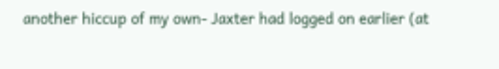another hiccup of my own- Jaxter had logged on earlier (at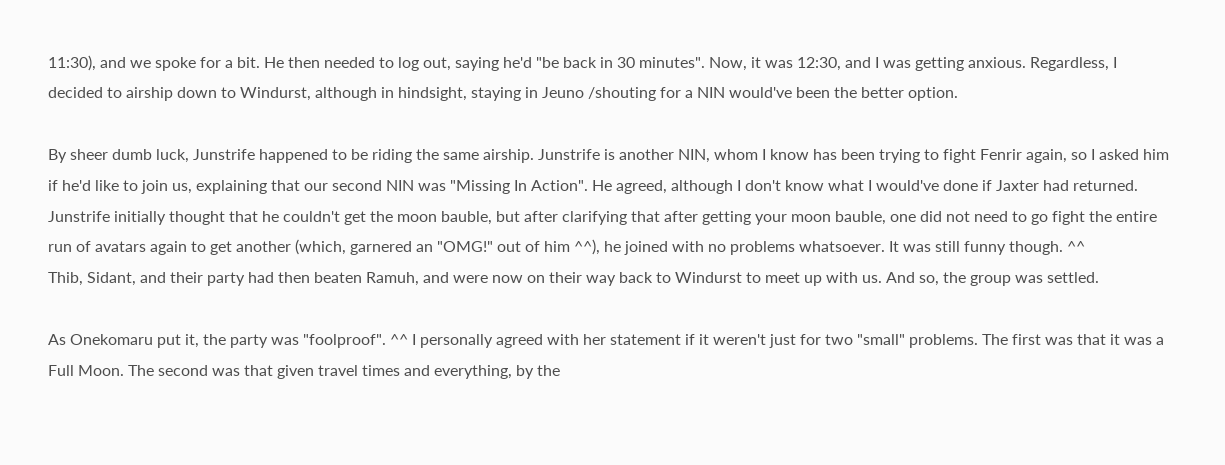11:30), and we spoke for a bit. He then needed to log out, saying he'd "be back in 30 minutes". Now, it was 12:30, and I was getting anxious. Regardless, I decided to airship down to Windurst, although in hindsight, staying in Jeuno /shouting for a NIN would've been the better option.

By sheer dumb luck, Junstrife happened to be riding the same airship. Junstrife is another NIN, whom I know has been trying to fight Fenrir again, so I asked him if he'd like to join us, explaining that our second NIN was "Missing In Action". He agreed, although I don't know what I would've done if Jaxter had returned. Junstrife initially thought that he couldn't get the moon bauble, but after clarifying that after getting your moon bauble, one did not need to go fight the entire run of avatars again to get another (which, garnered an "OMG!" out of him ^^), he joined with no problems whatsoever. It was still funny though. ^^
Thib, Sidant, and their party had then beaten Ramuh, and were now on their way back to Windurst to meet up with us. And so, the group was settled.

As Onekomaru put it, the party was "foolproof". ^^ I personally agreed with her statement if it weren't just for two "small" problems. The first was that it was a Full Moon. The second was that given travel times and everything, by the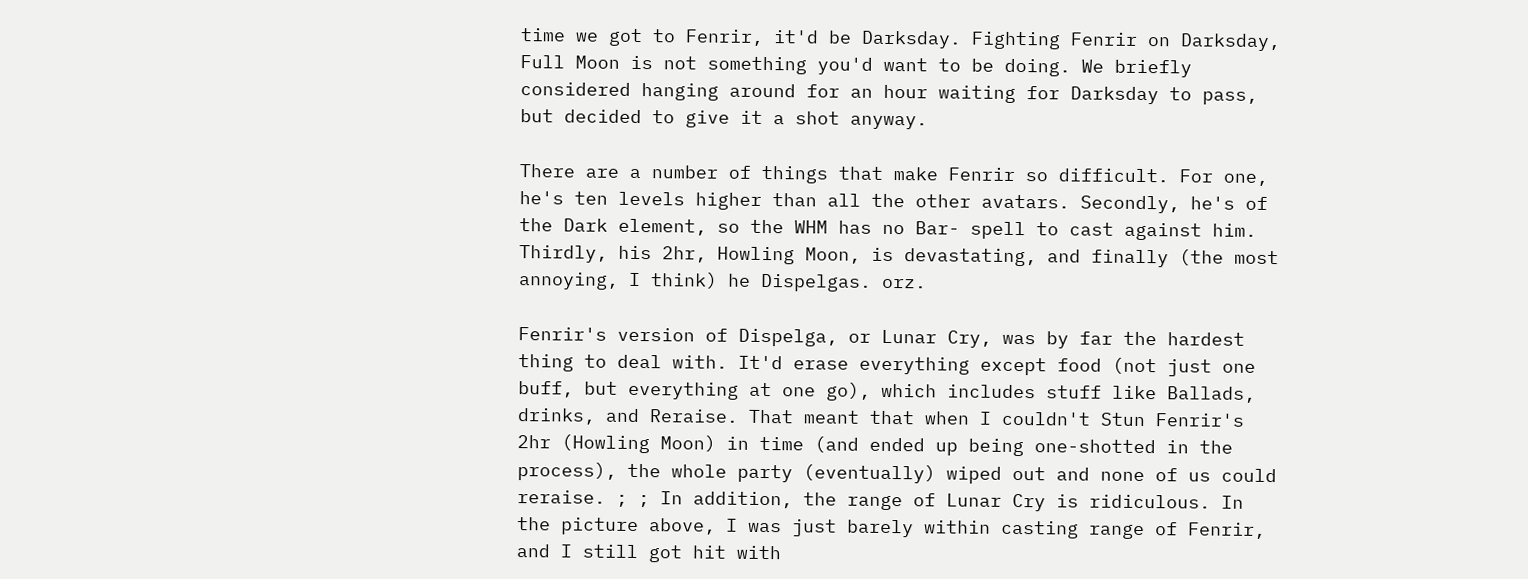time we got to Fenrir, it'd be Darksday. Fighting Fenrir on Darksday, Full Moon is not something you'd want to be doing. We briefly considered hanging around for an hour waiting for Darksday to pass, but decided to give it a shot anyway.

There are a number of things that make Fenrir so difficult. For one, he's ten levels higher than all the other avatars. Secondly, he's of the Dark element, so the WHM has no Bar- spell to cast against him. Thirdly, his 2hr, Howling Moon, is devastating, and finally (the most annoying, I think) he Dispelgas. orz.

Fenrir's version of Dispelga, or Lunar Cry, was by far the hardest thing to deal with. It'd erase everything except food (not just one buff, but everything at one go), which includes stuff like Ballads, drinks, and Reraise. That meant that when I couldn't Stun Fenrir's 2hr (Howling Moon) in time (and ended up being one-shotted in the process), the whole party (eventually) wiped out and none of us could reraise. ; ; In addition, the range of Lunar Cry is ridiculous. In the picture above, I was just barely within casting range of Fenrir, and I still got hit with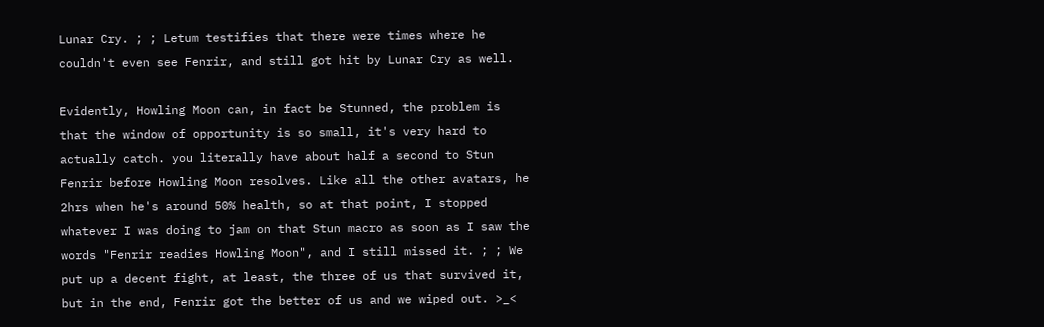Lunar Cry. ; ; Letum testifies that there were times where he couldn't even see Fenrir, and still got hit by Lunar Cry as well.

Evidently, Howling Moon can, in fact be Stunned, the problem is that the window of opportunity is so small, it's very hard to actually catch. you literally have about half a second to Stun Fenrir before Howling Moon resolves. Like all the other avatars, he 2hrs when he's around 50% health, so at that point, I stopped whatever I was doing to jam on that Stun macro as soon as I saw the words "Fenrir readies Howling Moon", and I still missed it. ; ; We put up a decent fight, at least, the three of us that survived it, but in the end, Fenrir got the better of us and we wiped out. >_<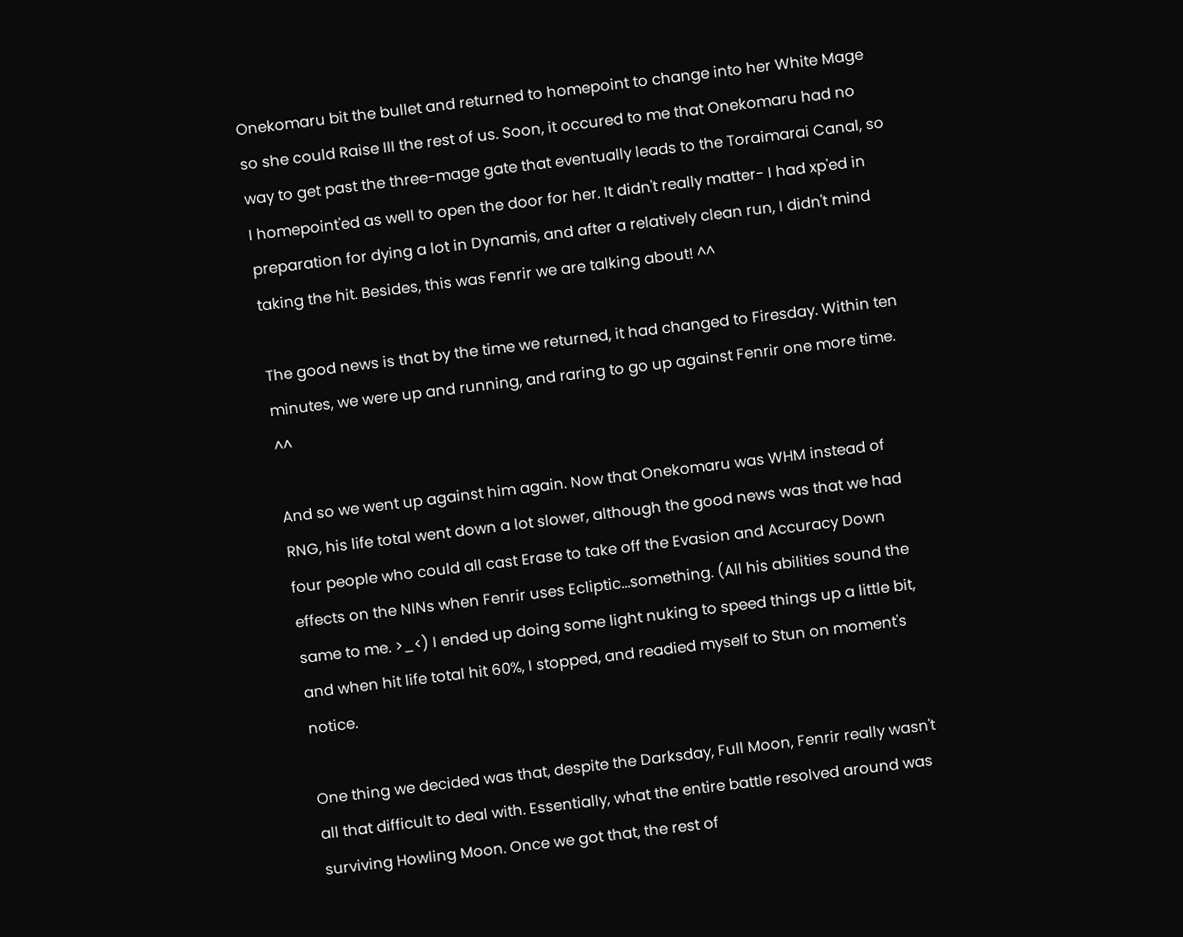Onekomaru bit the bullet and returned to homepoint to change into her White Mage so she could Raise III the rest of us. Soon, it occured to me that Onekomaru had no way to get past the three-mage gate that eventually leads to the Toraimarai Canal, so I homepoint'ed as well to open the door for her. It didn't really matter- I had xp'ed in preparation for dying a lot in Dynamis, and after a relatively clean run, I didn't mind taking the hit. Besides, this was Fenrir we are talking about! ^^

The good news is that by the time we returned, it had changed to Firesday. Within ten minutes, we were up and running, and raring to go up against Fenrir one more time. ^^

And so we went up against him again. Now that Onekomaru was WHM instead of RNG, his life total went down a lot slower, although the good news was that we had four people who could all cast Erase to take off the Evasion and Accuracy Down effects on the NINs when Fenrir uses Ecliptic...something. (All his abilities sound the same to me. >_<) I ended up doing some light nuking to speed things up a little bit, and when hit life total hit 60%, I stopped, and readied myself to Stun on moment's notice.

One thing we decided was that, despite the Darksday, Full Moon, Fenrir really wasn't all that difficult to deal with. Essentially, what the entire battle resolved around was surviving Howling Moon. Once we got that, the rest of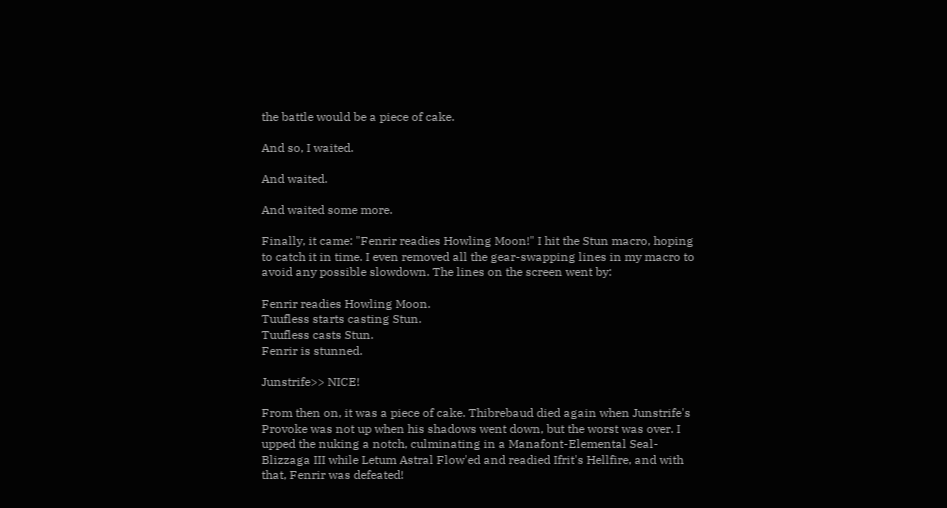the battle would be a piece of cake.

And so, I waited.

And waited.

And waited some more.

Finally, it came: "Fenrir readies Howling Moon!" I hit the Stun macro, hoping to catch it in time. I even removed all the gear-swapping lines in my macro to avoid any possible slowdown. The lines on the screen went by:

Fenrir readies Howling Moon.
Tuufless starts casting Stun.
Tuufless casts Stun.
Fenrir is stunned.

Junstrife>> NICE!

From then on, it was a piece of cake. Thibrebaud died again when Junstrife's Provoke was not up when his shadows went down, but the worst was over. I upped the nuking a notch, culminating in a Manafont-Elemental Seal-Blizzaga III while Letum Astral Flow'ed and readied Ifrit's Hellfire, and with that, Fenrir was defeated!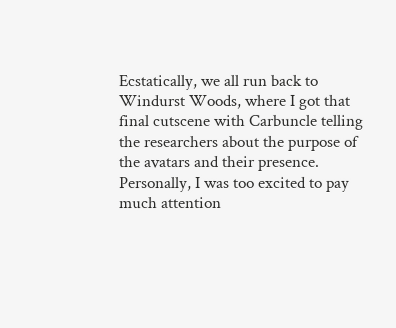Ecstatically, we all run back to Windurst Woods, where I got that final cutscene with Carbuncle telling the researchers about the purpose of the avatars and their presence. Personally, I was too excited to pay much attention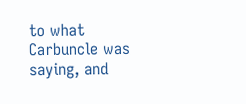to what Carbuncle was saying, and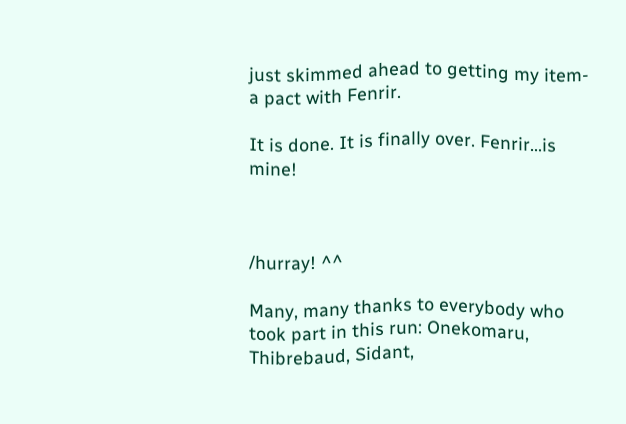just skimmed ahead to getting my item- a pact with Fenrir.

It is done. It is finally over. Fenrir...is mine!



/hurray! ^^

Many, many thanks to everybody who took part in this run: Onekomaru, Thibrebaud, Sidant,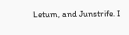Letum, and Junstrife. I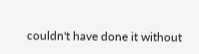couldn't have done it without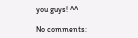you guys! ^^

No comments: